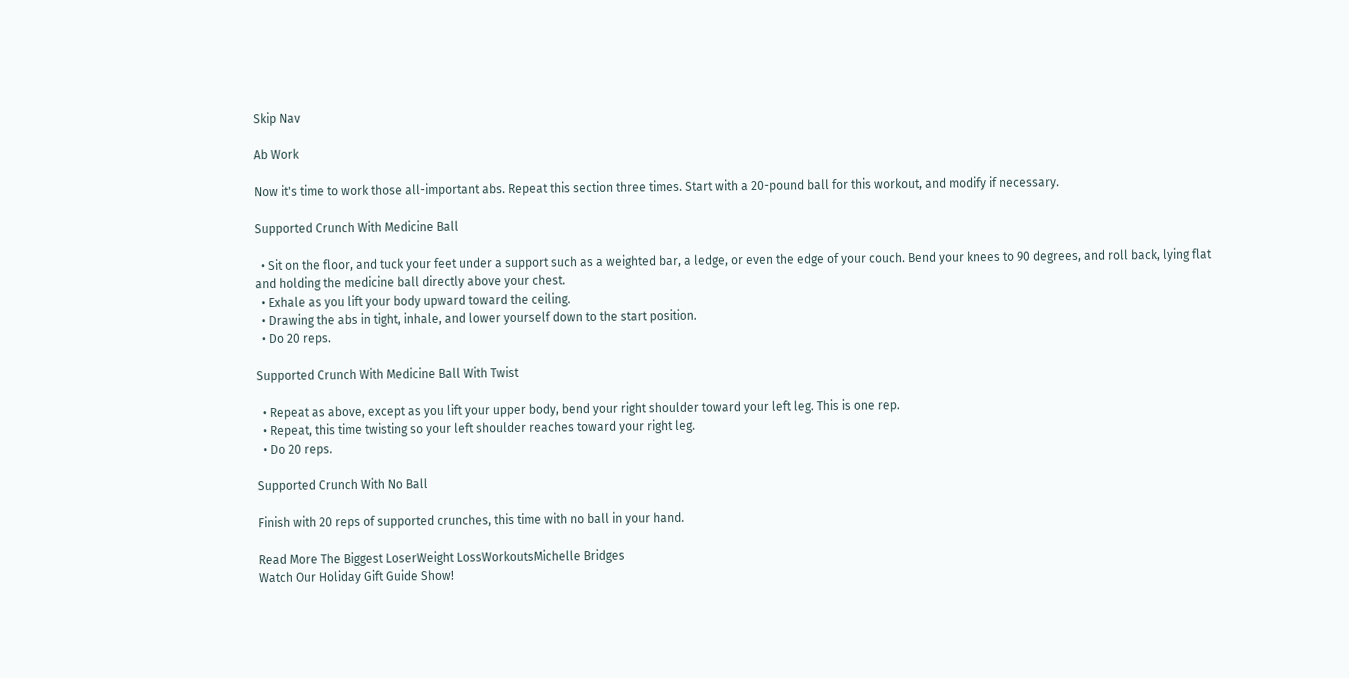Skip Nav

Ab Work

Now it's time to work those all-important abs. Repeat this section three times. Start with a 20-pound ball for this workout, and modify if necessary.

Supported Crunch With Medicine Ball

  • Sit on the floor, and tuck your feet under a support such as a weighted bar, a ledge, or even the edge of your couch. Bend your knees to 90 degrees, and roll back, lying flat and holding the medicine ball directly above your chest.
  • Exhale as you lift your body upward toward the ceiling.
  • Drawing the abs in tight, inhale, and lower yourself down to the start position.
  • Do 20 reps.

Supported Crunch With Medicine Ball With Twist

  • Repeat as above, except as you lift your upper body, bend your right shoulder toward your left leg. This is one rep.
  • Repeat, this time twisting so your left shoulder reaches toward your right leg.
  • Do 20 reps.

Supported Crunch With No Ball

Finish with 20 reps of supported crunches, this time with no ball in your hand.

Read More The Biggest LoserWeight LossWorkoutsMichelle Bridges
Watch Our Holiday Gift Guide Show!